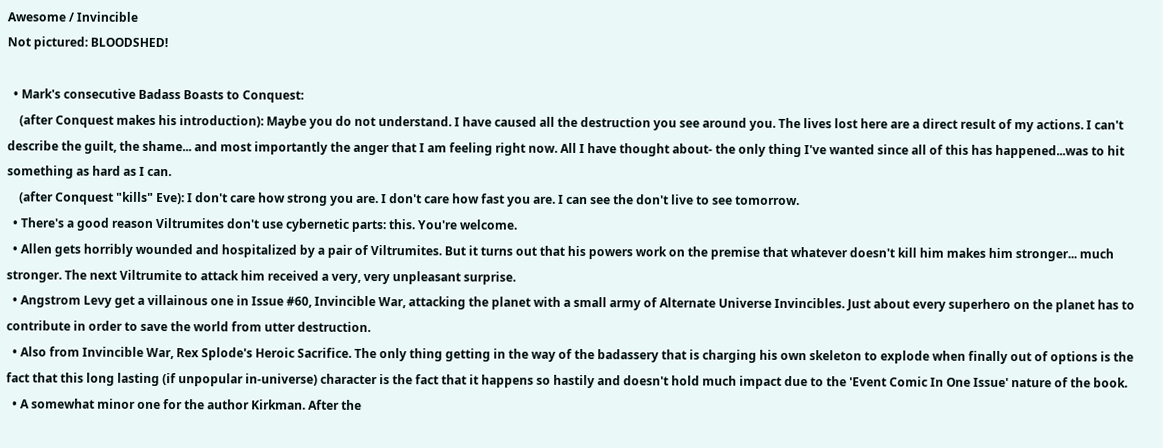Awesome / Invincible
Not pictured: BLOODSHED!

  • Mark's consecutive Badass Boasts to Conquest:
    (after Conquest makes his introduction): Maybe you do not understand. I have caused all the destruction you see around you. The lives lost here are a direct result of my actions. I can't describe the guilt, the shame... and most importantly the anger that I am feeling right now. All I have thought about- the only thing I've wanted since all of this has happened...was to hit something as hard as I can.
    (after Conquest "kills" Eve): I don't care how strong you are. I don't care how fast you are. I can see the don't live to see tomorrow.
  • There's a good reason Viltrumites don't use cybernetic parts: this. You're welcome.
  • Allen gets horribly wounded and hospitalized by a pair of Viltrumites. But it turns out that his powers work on the premise that whatever doesn't kill him makes him stronger... much stronger. The next Viltrumite to attack him received a very, very unpleasant surprise.
  • Angstrom Levy get a villainous one in Issue #60, Invincible War, attacking the planet with a small army of Alternate Universe Invincibles. Just about every superhero on the planet has to contribute in order to save the world from utter destruction.
  • Also from Invincible War, Rex Splode's Heroic Sacrifice. The only thing getting in the way of the badassery that is charging his own skeleton to explode when finally out of options is the fact that this long lasting (if unpopular in-universe) character is the fact that it happens so hastily and doesn't hold much impact due to the 'Event Comic In One Issue' nature of the book.
  • A somewhat minor one for the author Kirkman. After the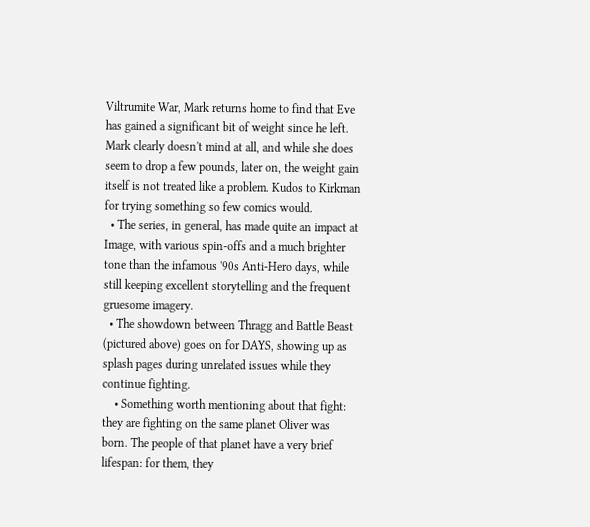Viltrumite War, Mark returns home to find that Eve has gained a significant bit of weight since he left. Mark clearly doesn't mind at all, and while she does seem to drop a few pounds, later on, the weight gain itself is not treated like a problem. Kudos to Kirkman for trying something so few comics would.
  • The series, in general, has made quite an impact at Image, with various spin-offs and a much brighter tone than the infamous '90s Anti-Hero days, while still keeping excellent storytelling and the frequent gruesome imagery.
  • The showdown between Thragg and Battle Beast (pictured above) goes on for DAYS, showing up as splash pages during unrelated issues while they continue fighting.
    • Something worth mentioning about that fight: they are fighting on the same planet Oliver was born. The people of that planet have a very brief lifespan: for them, they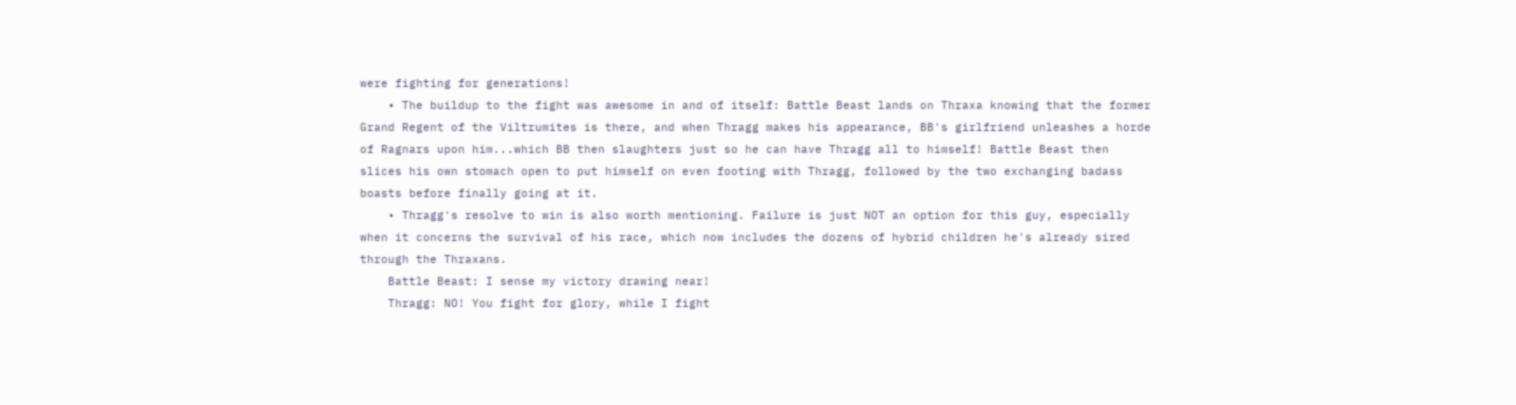were fighting for generations!
    • The buildup to the fight was awesome in and of itself: Battle Beast lands on Thraxa knowing that the former Grand Regent of the Viltrumites is there, and when Thragg makes his appearance, BB's girlfriend unleashes a horde of Ragnars upon him...which BB then slaughters just so he can have Thragg all to himself! Battle Beast then slices his own stomach open to put himself on even footing with Thragg, followed by the two exchanging badass boasts before finally going at it.
    • Thragg's resolve to win is also worth mentioning. Failure is just NOT an option for this guy, especially when it concerns the survival of his race, which now includes the dozens of hybrid children he's already sired through the Thraxans.
    Battle Beast: I sense my victory drawing near!
    Thragg: NO! You fight for glory, while I fight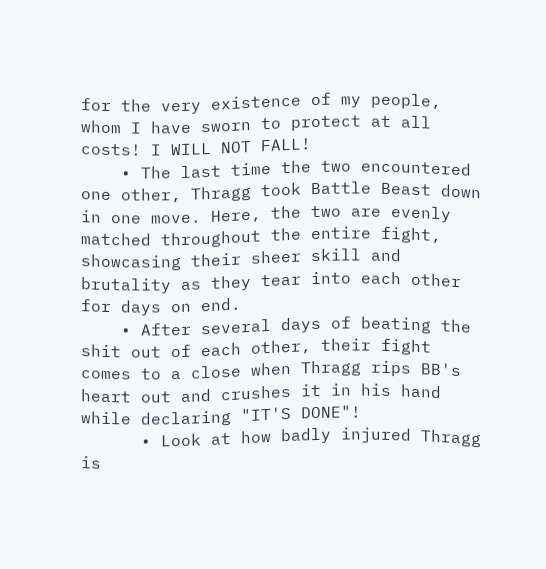for the very existence of my people, whom I have sworn to protect at all costs! I WILL NOT FALL!
    • The last time the two encountered one other, Thragg took Battle Beast down in one move. Here, the two are evenly matched throughout the entire fight, showcasing their sheer skill and brutality as they tear into each other for days on end.
    • After several days of beating the shit out of each other, their fight comes to a close when Thragg rips BB's heart out and crushes it in his hand while declaring "IT'S DONE"!
      • Look at how badly injured Thragg is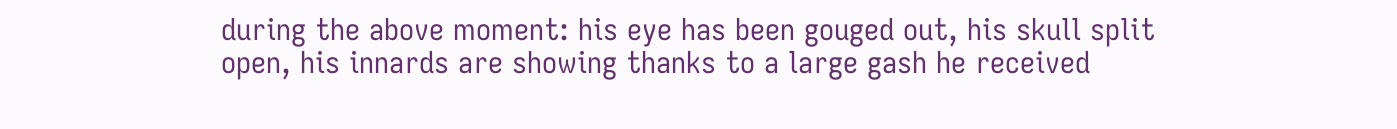during the above moment: his eye has been gouged out, his skull split open, his innards are showing thanks to a large gash he received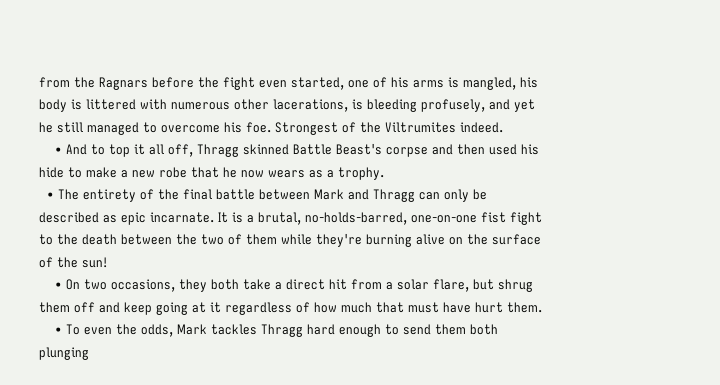from the Ragnars before the fight even started, one of his arms is mangled, his body is littered with numerous other lacerations, is bleeding profusely, and yet he still managed to overcome his foe. Strongest of the Viltrumites indeed.
    • And to top it all off, Thragg skinned Battle Beast's corpse and then used his hide to make a new robe that he now wears as a trophy.
  • The entirety of the final battle between Mark and Thragg can only be described as epic incarnate. It is a brutal, no-holds-barred, one-on-one fist fight to the death between the two of them while they're burning alive on the surface of the sun!
    • On two occasions, they both take a direct hit from a solar flare, but shrug them off and keep going at it regardless of how much that must have hurt them.
    • To even the odds, Mark tackles Thragg hard enough to send them both plunging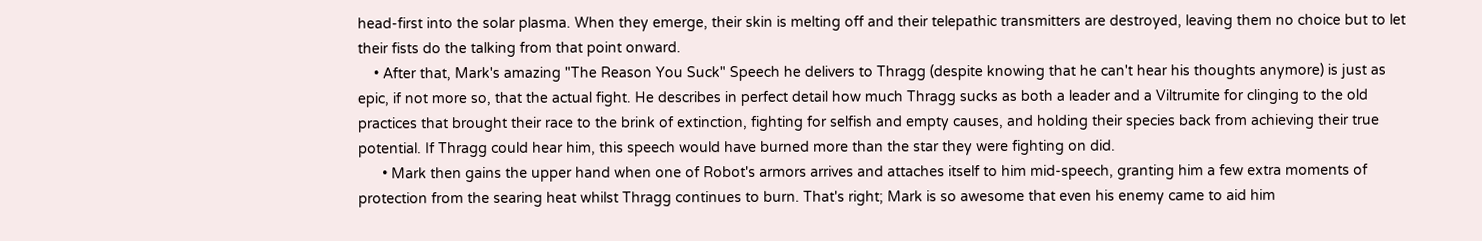head-first into the solar plasma. When they emerge, their skin is melting off and their telepathic transmitters are destroyed, leaving them no choice but to let their fists do the talking from that point onward.
    • After that, Mark's amazing "The Reason You Suck" Speech he delivers to Thragg (despite knowing that he can't hear his thoughts anymore) is just as epic, if not more so, that the actual fight. He describes in perfect detail how much Thragg sucks as both a leader and a Viltrumite for clinging to the old practices that brought their race to the brink of extinction, fighting for selfish and empty causes, and holding their species back from achieving their true potential. If Thragg could hear him, this speech would have burned more than the star they were fighting on did.
      • Mark then gains the upper hand when one of Robot's armors arrives and attaches itself to him mid-speech, granting him a few extra moments of protection from the searing heat whilst Thragg continues to burn. That's right; Mark is so awesome that even his enemy came to aid him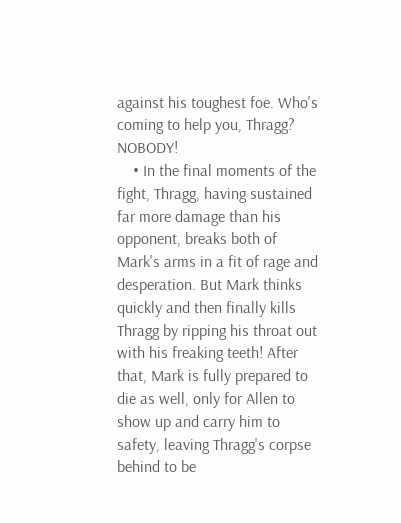against his toughest foe. Who's coming to help you, Thragg? NOBODY!
    • In the final moments of the fight, Thragg, having sustained far more damage than his opponent, breaks both of Mark's arms in a fit of rage and desperation. But Mark thinks quickly and then finally kills Thragg by ripping his throat out with his freaking teeth! After that, Mark is fully prepared to die as well, only for Allen to show up and carry him to safety, leaving Thragg's corpse behind to be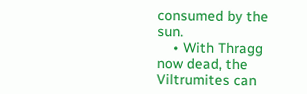consumed by the sun.
    • With Thragg now dead, the Viltrumites can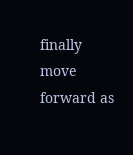finally move forward as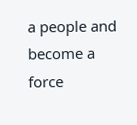a people and become a force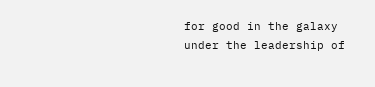for good in the galaxy under the leadership of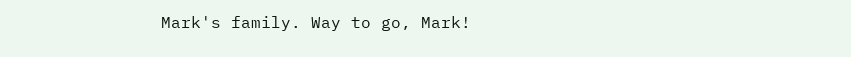Mark's family. Way to go, Mark!